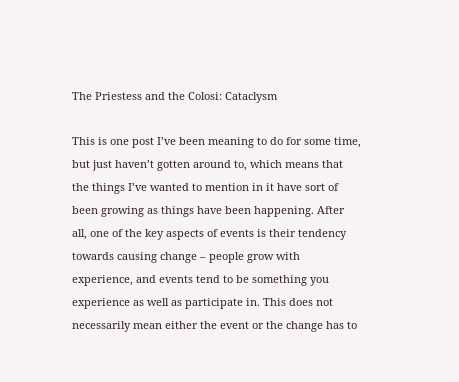The Priestess and the Colosi: Cataclysm

This is one post I’ve been meaning to do for some time, but just haven’t gotten around to, which means that the things I’ve wanted to mention in it have sort of been growing as things have been happening. After all, one of the key aspects of events is their tendency towards causing change – people grow with experience, and events tend to be something you experience as well as participate in. This does not necessarily mean either the event or the change has to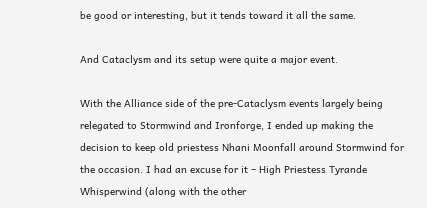be good or interesting, but it tends toward it all the same.

And Cataclysm and its setup were quite a major event.

With the Alliance side of the pre-Cataclysm events largely being relegated to Stormwind and Ironforge, I ended up making the decision to keep old priestess Nhani Moonfall around Stormwind for the occasion. I had an excuse for it – High Priestess Tyrande Whisperwind (along with the other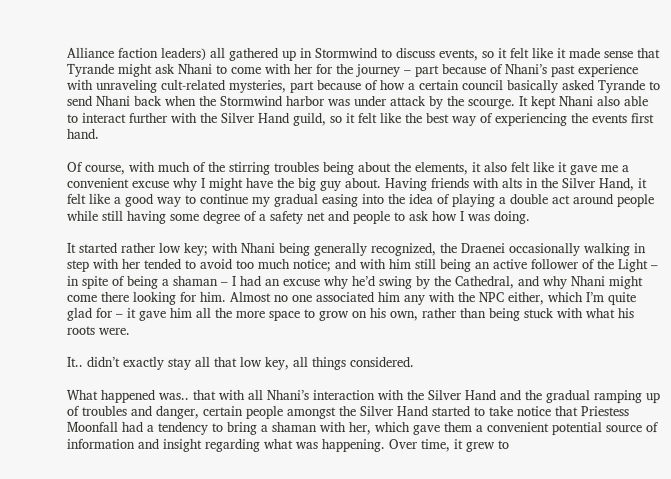Alliance faction leaders) all gathered up in Stormwind to discuss events, so it felt like it made sense that Tyrande might ask Nhani to come with her for the journey – part because of Nhani’s past experience with unraveling cult-related mysteries, part because of how a certain council basically asked Tyrande to send Nhani back when the Stormwind harbor was under attack by the scourge. It kept Nhani also able to interact further with the Silver Hand guild, so it felt like the best way of experiencing the events first hand.

Of course, with much of the stirring troubles being about the elements, it also felt like it gave me a convenient excuse why I might have the big guy about. Having friends with alts in the Silver Hand, it felt like a good way to continue my gradual easing into the idea of playing a double act around people while still having some degree of a safety net and people to ask how I was doing.

It started rather low key; with Nhani being generally recognized, the Draenei occasionally walking in step with her tended to avoid too much notice; and with him still being an active follower of the Light – in spite of being a shaman – I had an excuse why he’d swing by the Cathedral, and why Nhani might come there looking for him. Almost no one associated him any with the NPC either, which I’m quite glad for – it gave him all the more space to grow on his own, rather than being stuck with what his roots were.

It.. didn’t exactly stay all that low key, all things considered.

What happened was.. that with all Nhani’s interaction with the Silver Hand and the gradual ramping up of troubles and danger, certain people amongst the Silver Hand started to take notice that Priestess Moonfall had a tendency to bring a shaman with her, which gave them a convenient potential source of information and insight regarding what was happening. Over time, it grew to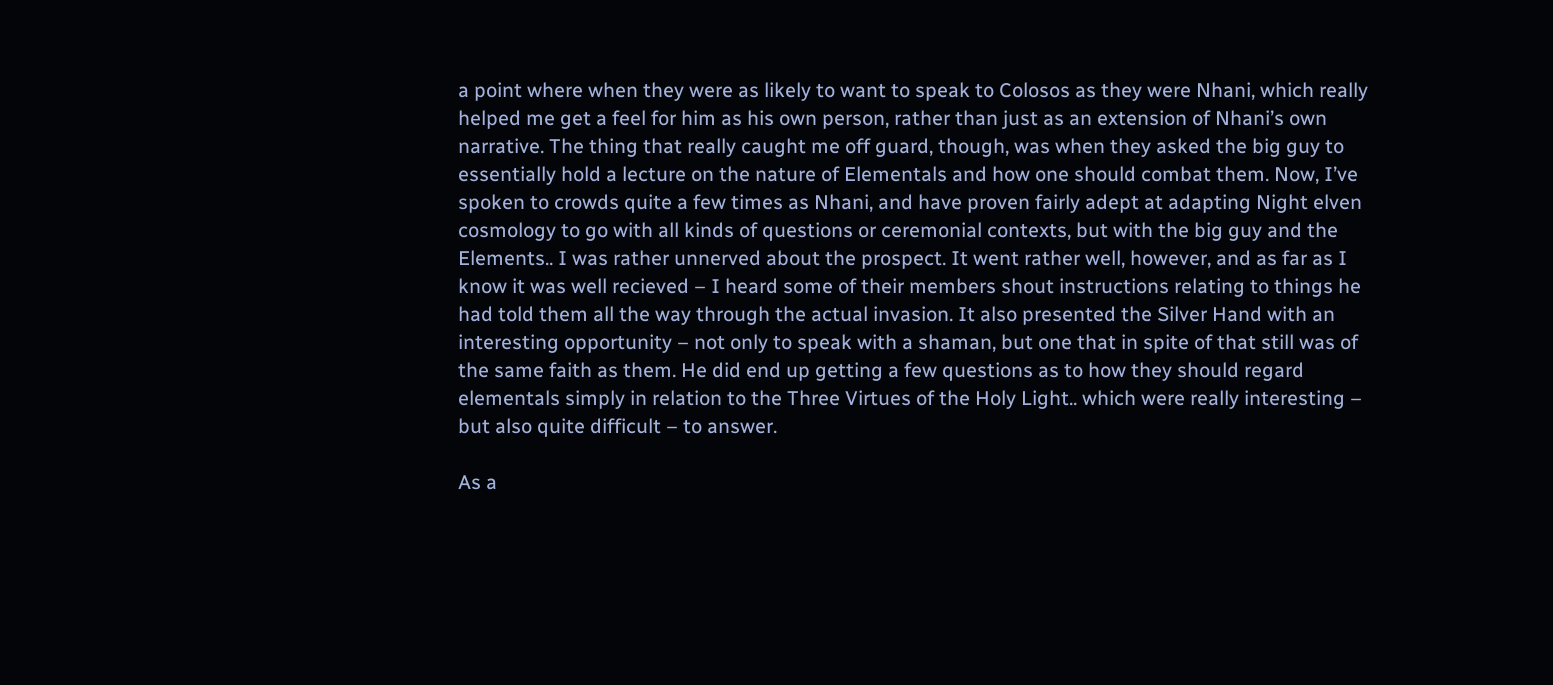a point where when they were as likely to want to speak to Colosos as they were Nhani, which really helped me get a feel for him as his own person, rather than just as an extension of Nhani’s own narrative. The thing that really caught me off guard, though, was when they asked the big guy to essentially hold a lecture on the nature of Elementals and how one should combat them. Now, I’ve spoken to crowds quite a few times as Nhani, and have proven fairly adept at adapting Night elven cosmology to go with all kinds of questions or ceremonial contexts, but with the big guy and the Elements.. I was rather unnerved about the prospect. It went rather well, however, and as far as I know it was well recieved – I heard some of their members shout instructions relating to things he had told them all the way through the actual invasion. It also presented the Silver Hand with an interesting opportunity – not only to speak with a shaman, but one that in spite of that still was of the same faith as them. He did end up getting a few questions as to how they should regard elementals simply in relation to the Three Virtues of the Holy Light.. which were really interesting – but also quite difficult – to answer.

As a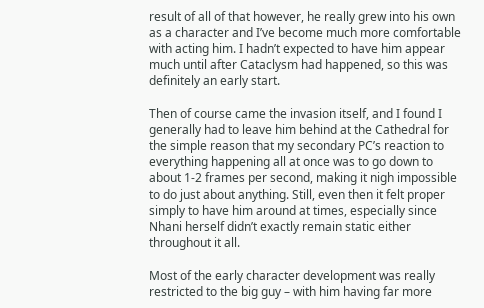result of all of that however, he really grew into his own as a character and I’ve become much more comfortable with acting him. I hadn’t expected to have him appear much until after Cataclysm had happened, so this was definitely an early start.

Then of course came the invasion itself, and I found I generally had to leave him behind at the Cathedral for the simple reason that my secondary PC’s reaction to everything happening all at once was to go down to about 1-2 frames per second, making it nigh impossible to do just about anything. Still, even then it felt proper simply to have him around at times, especially since Nhani herself didn’t exactly remain static either throughout it all.

Most of the early character development was really restricted to the big guy – with him having far more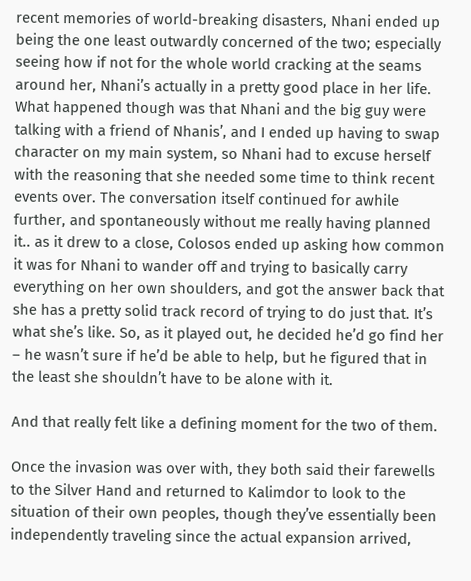recent memories of world-breaking disasters, Nhani ended up being the one least outwardly concerned of the two; especially seeing how if not for the whole world cracking at the seams around her, Nhani’s actually in a pretty good place in her life. What happened though was that Nhani and the big guy were talking with a friend of Nhanis’, and I ended up having to swap character on my main system, so Nhani had to excuse herself with the reasoning that she needed some time to think recent events over. The conversation itself continued for awhile further, and spontaneously without me really having planned it.. as it drew to a close, Colosos ended up asking how common it was for Nhani to wander off and trying to basically carry everything on her own shoulders, and got the answer back that she has a pretty solid track record of trying to do just that. It’s what she’s like. So, as it played out, he decided he’d go find her – he wasn’t sure if he’d be able to help, but he figured that in the least she shouldn’t have to be alone with it.

And that really felt like a defining moment for the two of them.

Once the invasion was over with, they both said their farewells to the Silver Hand and returned to Kalimdor to look to the situation of their own peoples, though they’ve essentially been independently traveling since the actual expansion arrived,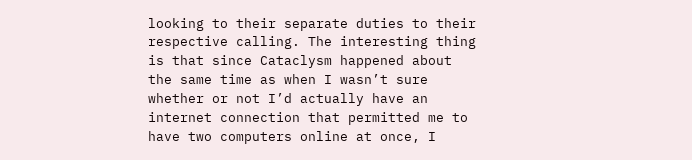looking to their separate duties to their respective calling. The interesting thing is that since Cataclysm happened about the same time as when I wasn’t sure whether or not I’d actually have an internet connection that permitted me to have two computers online at once, I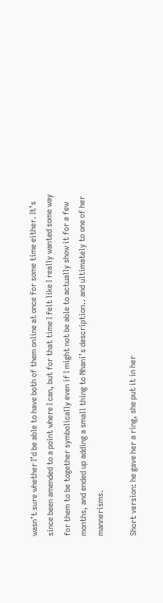wasn’t sure whether I’d be able to have both of them online at once for some time either. It’s since been amended to a point where I can, but for that time I felt like I really wanted some way for them to be together symbolically even if I might not be able to actually show it for a few months, and ended up adding a small thing to Nhani’s description.. and ultimately to one of her mannerisms.

Short version: he gave her a ring, she put it in her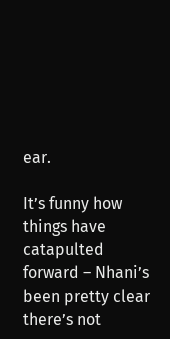ear.

It’s funny how things have catapulted forward – Nhani’s been pretty clear there’s not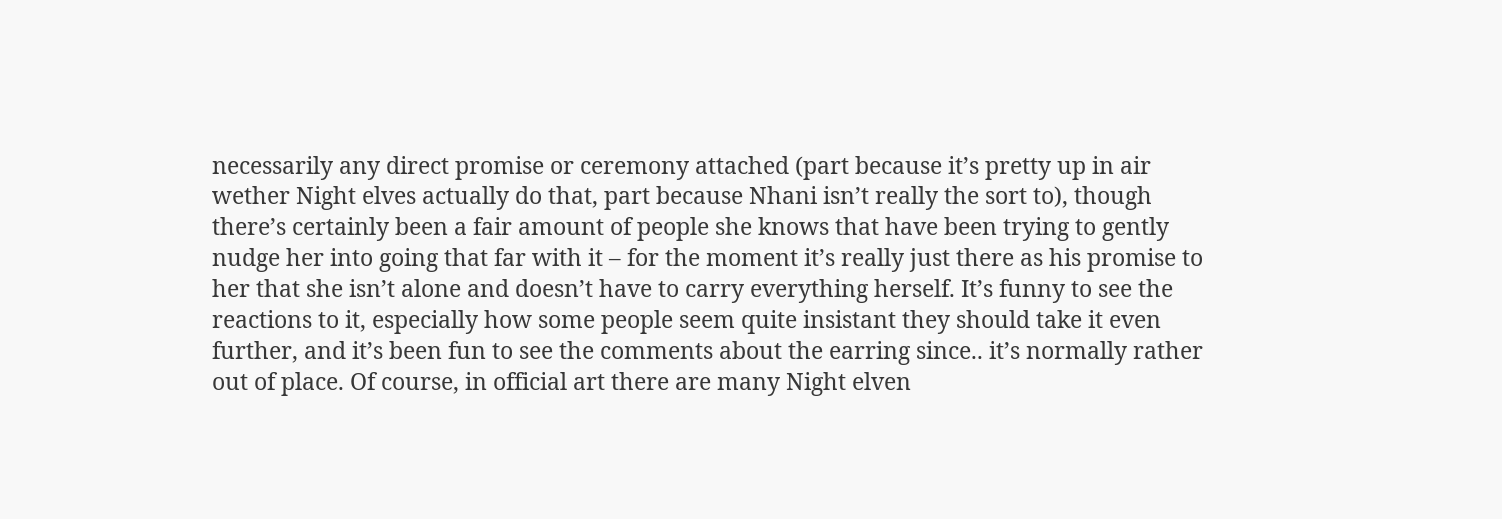necessarily any direct promise or ceremony attached (part because it’s pretty up in air wether Night elves actually do that, part because Nhani isn’t really the sort to), though there’s certainly been a fair amount of people she knows that have been trying to gently nudge her into going that far with it – for the moment it’s really just there as his promise to her that she isn’t alone and doesn’t have to carry everything herself. It’s funny to see the reactions to it, especially how some people seem quite insistant they should take it even further, and it’s been fun to see the comments about the earring since.. it’s normally rather out of place. Of course, in official art there are many Night elven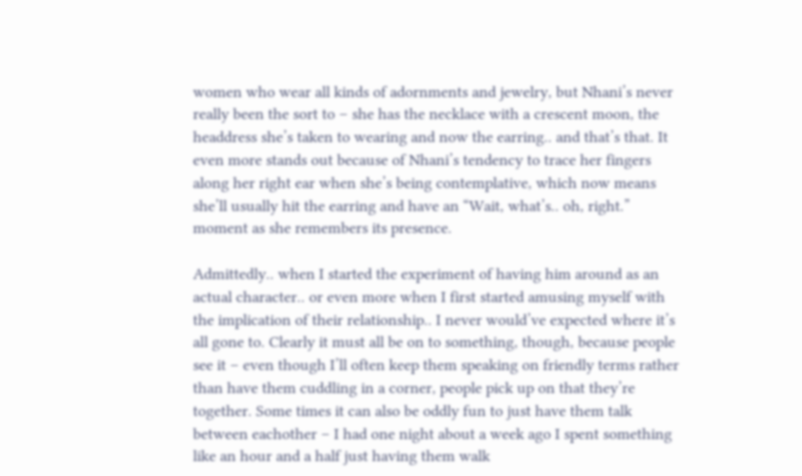women who wear all kinds of adornments and jewelry, but Nhani’s never really been the sort to – she has the necklace with a crescent moon, the headdress she’s taken to wearing and now the earring.. and that’s that. It even more stands out because of Nhani’s tendency to trace her fingers along her right ear when she’s being contemplative, which now means she’ll usually hit the earring and have an “Wait, what’s.. oh, right.” moment as she remembers its presence.

Admittedly.. when I started the experiment of having him around as an actual character.. or even more when I first started amusing myself with the implication of their relationship.. I never would’ve expected where it’s all gone to. Clearly it must all be on to something, though, because people see it – even though I’ll often keep them speaking on friendly terms rather than have them cuddling in a corner, people pick up on that they’re together. Some times it can also be oddly fun to just have them talk between eachother – I had one night about a week ago I spent something like an hour and a half just having them walk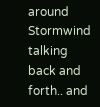around Stormwind talking back and forth.. and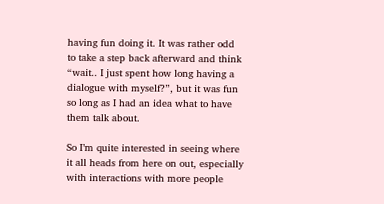having fun doing it. It was rather odd to take a step back afterward and think “wait.. I just spent how long having a dialogue with myself?”, but it was fun so long as I had an idea what to have them talk about.

So I’m quite interested in seeing where it all heads from here on out, especially with interactions with more people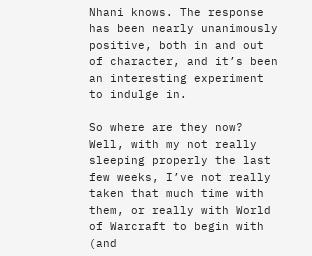Nhani knows. The response has been nearly unanimously positive, both in and out of character, and it’s been an interesting experiment to indulge in.

So where are they now? Well, with my not really sleeping properly the last few weeks, I’ve not really taken that much time with them, or really with World of Warcraft to begin with (and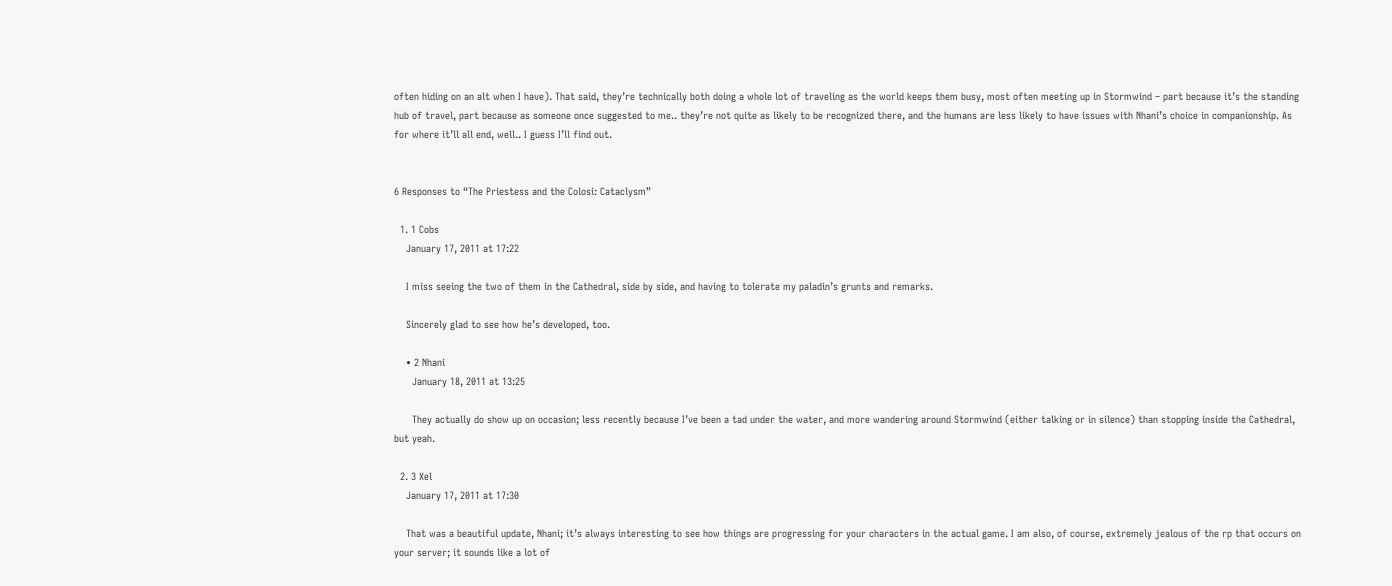often hiding on an alt when I have). That said, they’re technically both doing a whole lot of traveling as the world keeps them busy, most often meeting up in Stormwind – part because it’s the standing hub of travel, part because as someone once suggested to me.. they’re not quite as likely to be recognized there, and the humans are less likely to have issues with Nhani’s choice in companionship. As for where it’ll all end, well.. I guess I’ll find out.


6 Responses to “The Priestess and the Colosi: Cataclysm”

  1. 1 Cobs
    January 17, 2011 at 17:22

    I miss seeing the two of them in the Cathedral, side by side, and having to tolerate my paladin’s grunts and remarks.

    Sincerely glad to see how he’s developed, too.

    • 2 Nhani
      January 18, 2011 at 13:25

      They actually do show up on occasion; less recently because I’ve been a tad under the water, and more wandering around Stormwind (either talking or in silence) than stopping inside the Cathedral, but yeah.

  2. 3 Xel
    January 17, 2011 at 17:30

    That was a beautiful update, Nhani; it’s always interesting to see how things are progressing for your characters in the actual game. I am also, of course, extremely jealous of the rp that occurs on your server; it sounds like a lot of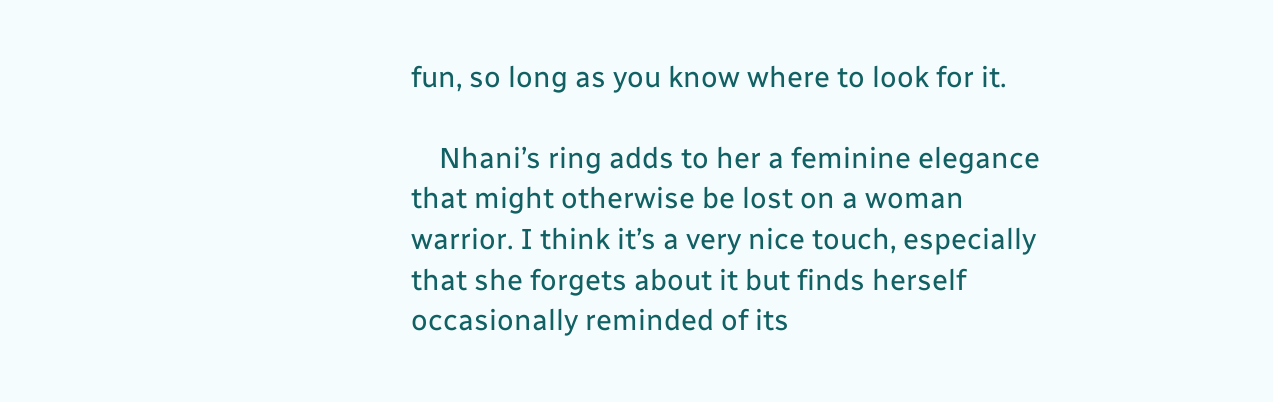fun, so long as you know where to look for it.

    Nhani’s ring adds to her a feminine elegance that might otherwise be lost on a woman warrior. I think it’s a very nice touch, especially that she forgets about it but finds herself occasionally reminded of its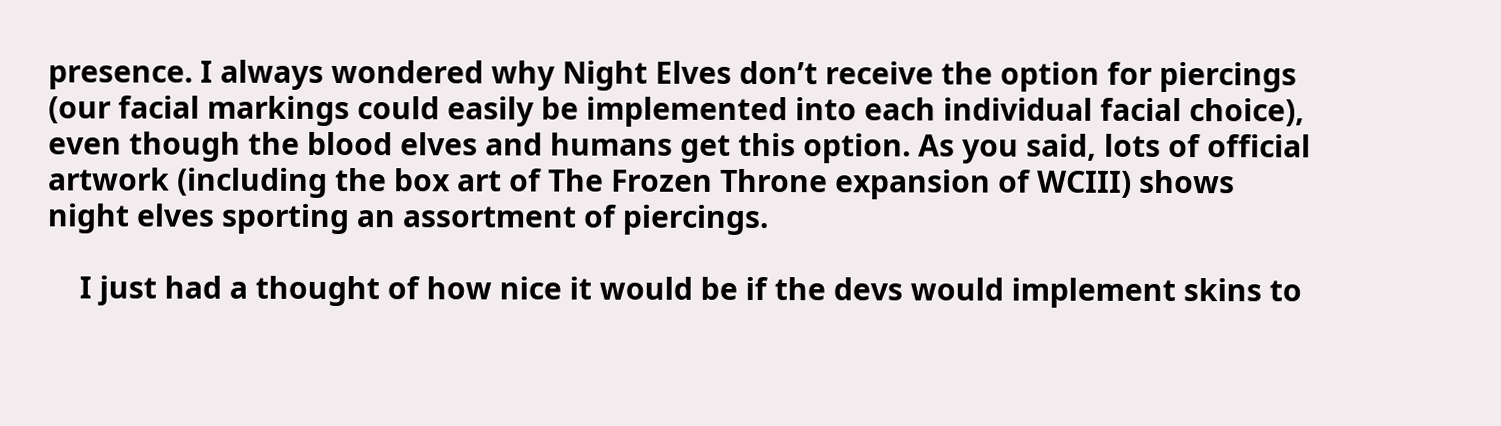presence. I always wondered why Night Elves don’t receive the option for piercings (our facial markings could easily be implemented into each individual facial choice), even though the blood elves and humans get this option. As you said, lots of official artwork (including the box art of The Frozen Throne expansion of WCIII) shows night elves sporting an assortment of piercings.

    I just had a thought of how nice it would be if the devs would implement skins to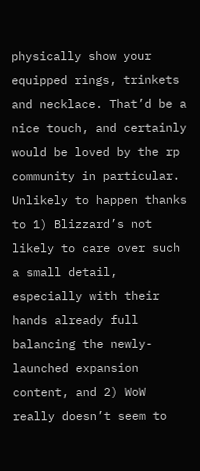physically show your equipped rings, trinkets and necklace. That’d be a nice touch, and certainly would be loved by the rp community in particular. Unlikely to happen thanks to 1) Blizzard’s not likely to care over such a small detail, especially with their hands already full balancing the newly-launched expansion content, and 2) WoW really doesn’t seem to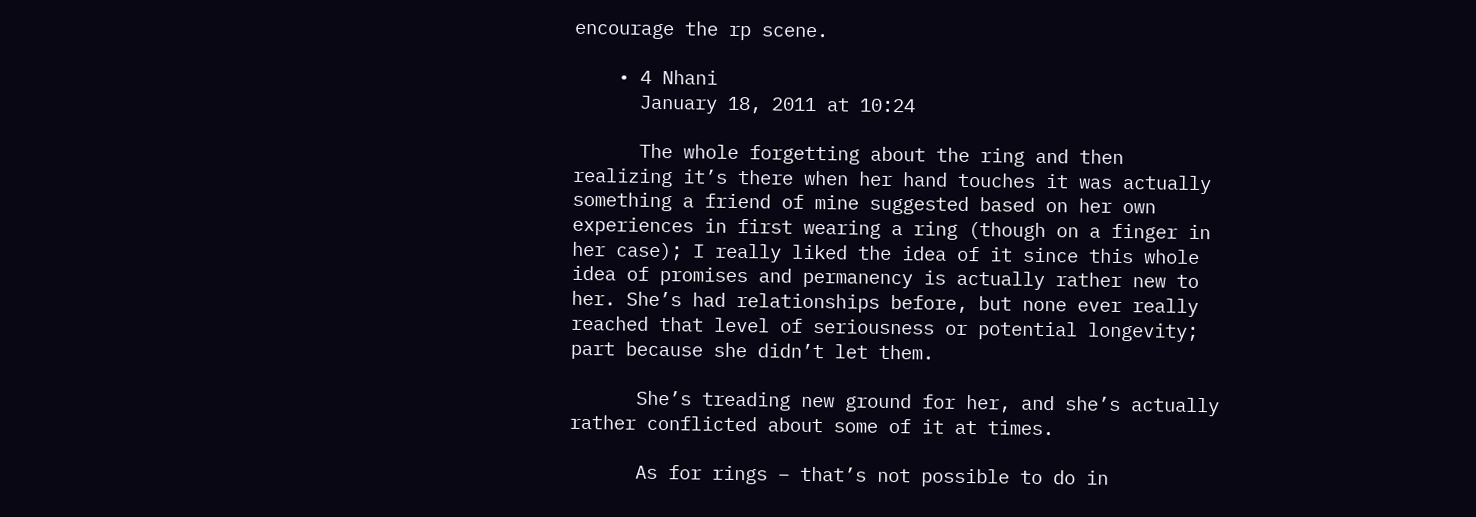encourage the rp scene.

    • 4 Nhani
      January 18, 2011 at 10:24

      The whole forgetting about the ring and then realizing it’s there when her hand touches it was actually something a friend of mine suggested based on her own experiences in first wearing a ring (though on a finger in her case); I really liked the idea of it since this whole idea of promises and permanency is actually rather new to her. She’s had relationships before, but none ever really reached that level of seriousness or potential longevity; part because she didn’t let them.

      She’s treading new ground for her, and she’s actually rather conflicted about some of it at times.

      As for rings – that’s not possible to do in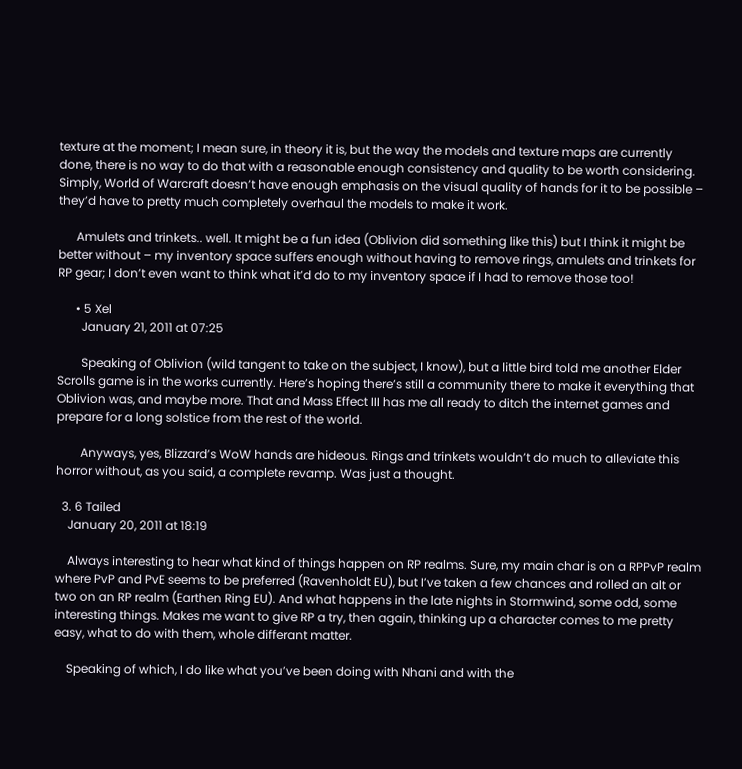texture at the moment; I mean sure, in theory it is, but the way the models and texture maps are currently done, there is no way to do that with a reasonable enough consistency and quality to be worth considering. Simply, World of Warcraft doesn’t have enough emphasis on the visual quality of hands for it to be possible – they’d have to pretty much completely overhaul the models to make it work.

      Amulets and trinkets.. well. It might be a fun idea (Oblivion did something like this) but I think it might be better without – my inventory space suffers enough without having to remove rings, amulets and trinkets for RP gear; I don’t even want to think what it’d do to my inventory space if I had to remove those too!

      • 5 Xel
        January 21, 2011 at 07:25

        Speaking of Oblivion (wild tangent to take on the subject, I know), but a little bird told me another Elder Scrolls game is in the works currently. Here’s hoping there’s still a community there to make it everything that Oblivion was, and maybe more. That and Mass Effect III has me all ready to ditch the internet games and prepare for a long solstice from the rest of the world.

        Anyways, yes, Blizzard’s WoW hands are hideous. Rings and trinkets wouldn’t do much to alleviate this horror without, as you said, a complete revamp. Was just a thought.

  3. 6 Tailed
    January 20, 2011 at 18:19

    Always interesting to hear what kind of things happen on RP realms. Sure, my main char is on a RPPvP realm where PvP and PvE seems to be preferred (Ravenholdt EU), but I’ve taken a few chances and rolled an alt or two on an RP realm (Earthen Ring EU). And what happens in the late nights in Stormwind, some odd, some interesting things. Makes me want to give RP a try, then again, thinking up a character comes to me pretty easy, what to do with them, whole differant matter.

    Speaking of which, I do like what you’ve been doing with Nhani and with the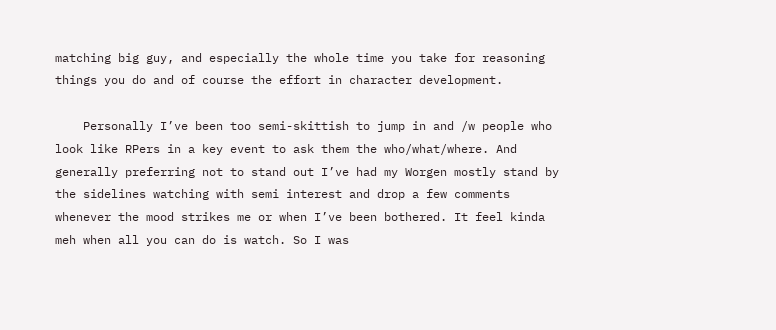matching big guy, and especially the whole time you take for reasoning things you do and of course the effort in character development.

    Personally I’ve been too semi-skittish to jump in and /w people who look like RPers in a key event to ask them the who/what/where. And generally preferring not to stand out I’ve had my Worgen mostly stand by the sidelines watching with semi interest and drop a few comments whenever the mood strikes me or when I’ve been bothered. It feel kinda meh when all you can do is watch. So I was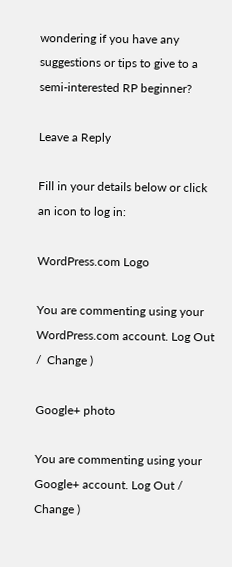wondering if you have any suggestions or tips to give to a semi-interested RP beginner?

Leave a Reply

Fill in your details below or click an icon to log in:

WordPress.com Logo

You are commenting using your WordPress.com account. Log Out /  Change )

Google+ photo

You are commenting using your Google+ account. Log Out /  Change )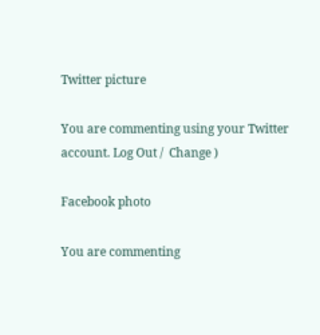Twitter picture

You are commenting using your Twitter account. Log Out /  Change )

Facebook photo

You are commenting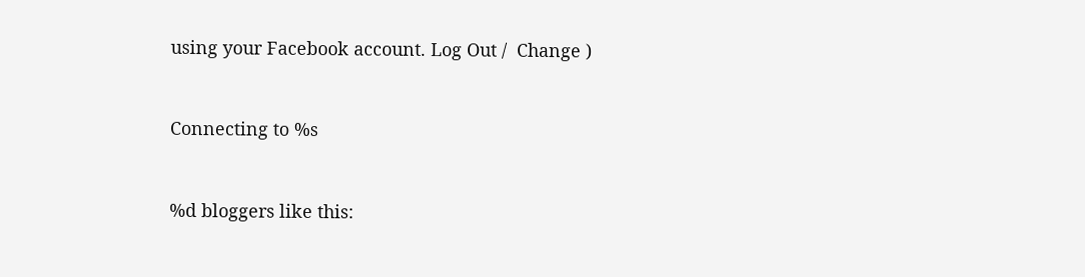using your Facebook account. Log Out /  Change )


Connecting to %s


%d bloggers like this: